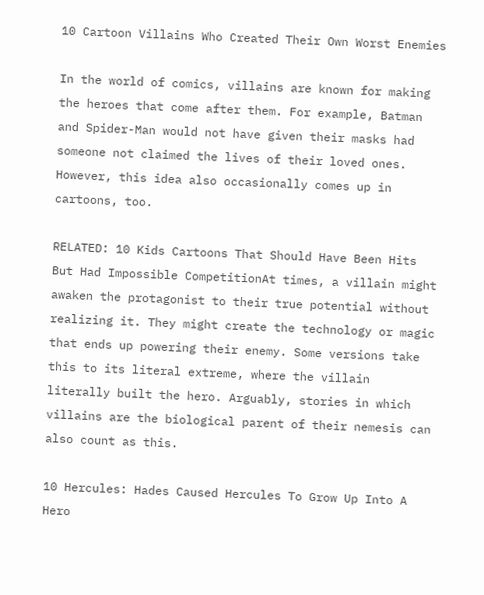10 Cartoon Villains Who Created Their Own Worst Enemies

In the world of comics, villains are known for making the heroes that come after them. For example, Batman and Spider-Man would not have given their masks had someone not claimed the lives of their loved ones. However, this idea also occasionally comes up in cartoons, too.

RELATED: 10 Kids Cartoons That Should Have Been Hits But Had Impossible CompetitionAt times, a villain might awaken the protagonist to their true potential without realizing it. They might create the technology or magic that ends up powering their enemy. Some versions take this to its literal extreme, where the villain literally built the hero. Arguably, stories in which villains are the biological parent of their nemesis can also count as this.

10 Hercules: Hades Caused Hercules To Grow Up Into A Hero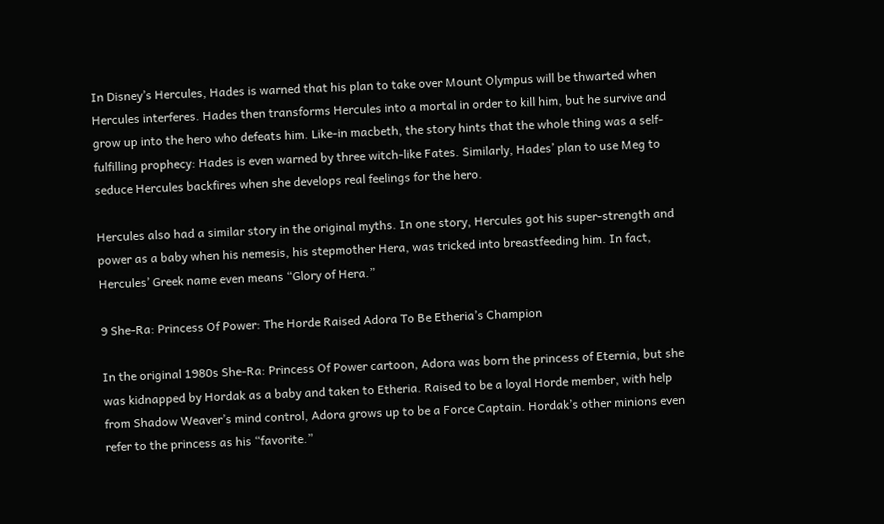In Disney’s Hercules, Hades is warned that his plan to take over Mount Olympus will be thwarted when Hercules interferes. Hades then transforms Hercules into a mortal in order to kill him, but he survive and grow up into the hero who defeats him. Like-in macbeth, the story hints that the whole thing was a self-fulfilling prophecy: Hades is even warned by three witch-like Fates. Similarly, Hades’ plan to use Meg to seduce Hercules backfires when she develops real feelings for the hero.

Hercules also had a similar story in the original myths. In one story, Hercules got his super-strength and power as a baby when his nemesis, his stepmother Hera, was tricked into breastfeeding him. In fact, Hercules’ Greek name even means “Glory of Hera.”

9 She-Ra: Princess Of Power: The Horde Raised Adora To Be Etheria’s Champion

In the original 1980s She-Ra: Princess Of Power cartoon, Adora was born the princess of Eternia, but she was kidnapped by Hordak as a baby and taken to Etheria. Raised to be a loyal Horde member, with help from Shadow Weaver’s mind control, Adora grows up to be a Force Captain. Hordak’s other minions even refer to the princess as his “favorite.”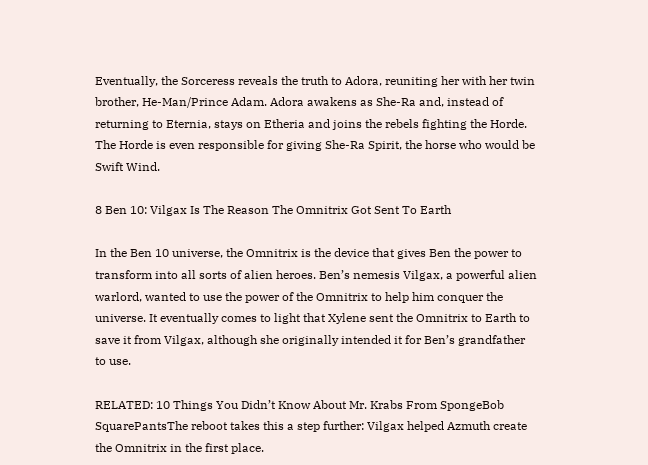Eventually, the Sorceress reveals the truth to Adora, reuniting her with her twin brother, He-Man/Prince Adam. Adora awakens as She-Ra and, instead of returning to Eternia, stays on Etheria and joins the rebels fighting the Horde. The Horde is even responsible for giving She-Ra Spirit, the horse who would be Swift Wind.

8 Ben 10: Vilgax Is The Reason The Omnitrix Got Sent To Earth

In the Ben 10 universe, the Omnitrix is the device that gives Ben the power to transform into all sorts of alien heroes. Ben’s nemesis Vilgax, a powerful alien warlord, wanted to use the power of the Omnitrix to help him conquer the universe. It eventually comes to light that Xylene sent the Omnitrix to Earth to save it from Vilgax, although she originally intended it for Ben’s grandfather to use.

RELATED: 10 Things You Didn’t Know About Mr. Krabs From SpongeBob SquarePantsThe reboot takes this a step further: Vilgax helped Azmuth create the Omnitrix in the first place.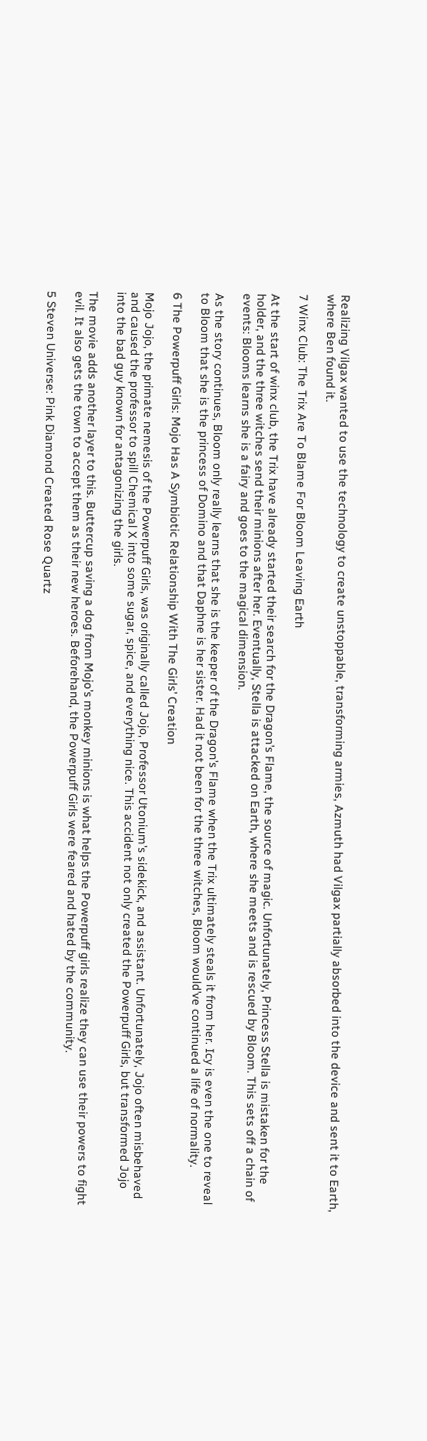Realizing Vilgax wanted to use the technology to create unstoppable, transforming armies, Azmuth had Vilgax partially absorbed into the device and sent it to Earth, where Ben found it.

7 Winx Club: The Trix Are To Blame For Bloom Leaving Earth

At the start of winx club, the Trix have already started their search for the Dragon’s Flame, the source of magic. Unfortunately, Princess Stella is mistaken for the holder, and the three witches send their minions after her. Eventually, Stella is attacked on Earth, where she meets and is rescued by Bloom. This sets off a chain of events: Blooms learns she is a fairy and goes to the magical dimension.

As the story continues, Bloom only really learns that she is the keeper of the Dragon’s Flame when the Trix ultimately steals it from her. Icy is even the one to reveal to Bloom that she is the princess of Domino and that Daphne is her sister. Had it not been for the three witches, Bloom would’ve continued a life of normality.

6 The Powerpuff Girls: Mojo Has A Symbiotic Relationship With The Girls’ Creation

Mojo Jojo, the primate nemesis of the Powerpuff Girls, was originally called Jojo, Professor Utonium’s sidekick, and assistant. Unfortunately, Jojo often misbehaved and caused the professor to spill Chemical X into some sugar, spice, and everything nice. This accident not only created the Powerpuff Girls, but transformed Jojo into the bad guy known for antagonizing the girls.

The movie adds another layer to this. Buttercup saving a dog from Mojo’s monkey minions is what helps the Powerpuff girls realize they can use their powers to fight evil. It also gets the town to accept them as their new heroes. Beforehand, the Powerpuff Girls were feared and hated by the community.

5 Steven Universe: Pink Diamond Created Rose Quartz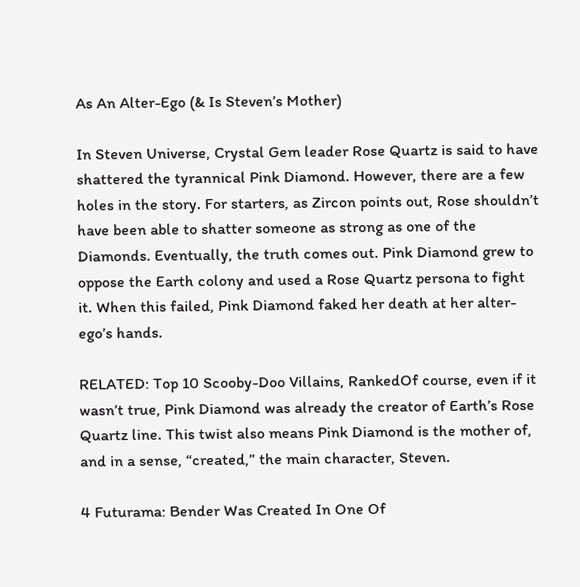As An Alter-Ego (& Is Steven’s Mother)

In Steven Universe, Crystal Gem leader Rose Quartz is said to have shattered the tyrannical Pink Diamond. However, there are a few holes in the story. For starters, as Zircon points out, Rose shouldn’t have been able to shatter someone as strong as one of the Diamonds. Eventually, the truth comes out. Pink Diamond grew to oppose the Earth colony and used a Rose Quartz persona to fight it. When this failed, Pink Diamond faked her death at her alter-ego’s hands.

RELATED: Top 10 Scooby-Doo Villains, RankedOf course, even if it wasn’t true, Pink Diamond was already the creator of Earth’s Rose Quartz line. This twist also means Pink Diamond is the mother of, and in a sense, “created,” the main character, Steven.

4 Futurama: Bender Was Created In One Of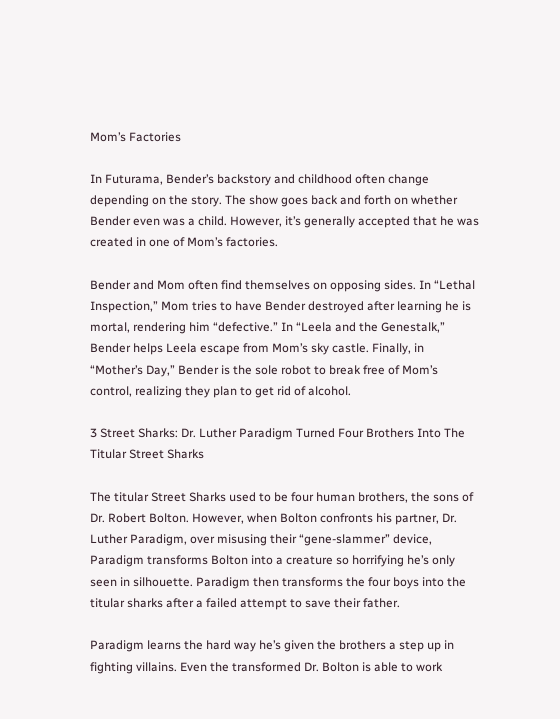Mom’s Factories

In Futurama, Bender’s backstory and childhood often change depending on the story. The show goes back and forth on whether Bender even was a child. However, it’s generally accepted that he was created in one of Mom’s factories.

Bender and Mom often find themselves on opposing sides. In “Lethal Inspection,” Mom tries to have Bender destroyed after learning he is mortal, rendering him “defective.” In “Leela and the Genestalk,” Bender helps Leela escape from Mom’s sky castle. Finally, in “Mother’s Day,” Bender is the sole robot to break free of Mom’s control, realizing they plan to get rid of alcohol.

3 Street Sharks: Dr. Luther Paradigm Turned Four Brothers Into The Titular Street Sharks

The titular Street Sharks used to be four human brothers, the sons of Dr. Robert Bolton. However, when Bolton confronts his partner, Dr. Luther Paradigm, over misusing their “gene-slammer” device, Paradigm transforms Bolton into a creature so horrifying he’s only seen in silhouette. Paradigm then transforms the four boys into the titular sharks after a failed attempt to save their father.

Paradigm learns the hard way he’s given the brothers a step up in fighting villains. Even the transformed Dr. Bolton is able to work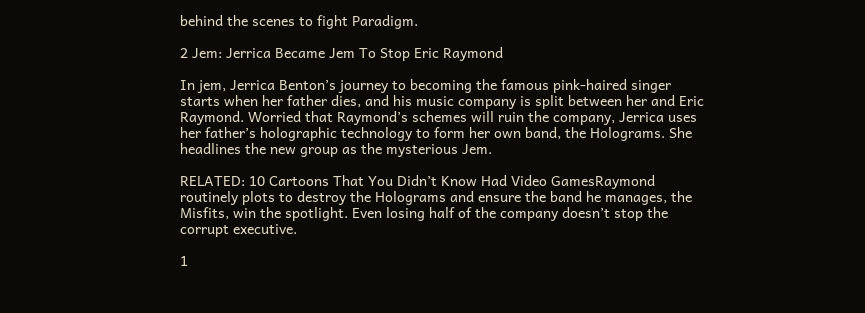behind the scenes to fight Paradigm.

2 Jem: Jerrica Became Jem To Stop Eric Raymond

In jem, Jerrica Benton’s journey to becoming the famous pink-haired singer starts when her father dies, and his music company is split between her and Eric Raymond. Worried that Raymond’s schemes will ruin the company, Jerrica uses her father’s holographic technology to form her own band, the Holograms. She headlines the new group as the mysterious Jem.

RELATED: 10 Cartoons That You Didn’t Know Had Video GamesRaymond routinely plots to destroy the Holograms and ensure the band he manages, the Misfits, win the spotlight. Even losing half of the company doesn’t stop the corrupt executive.

1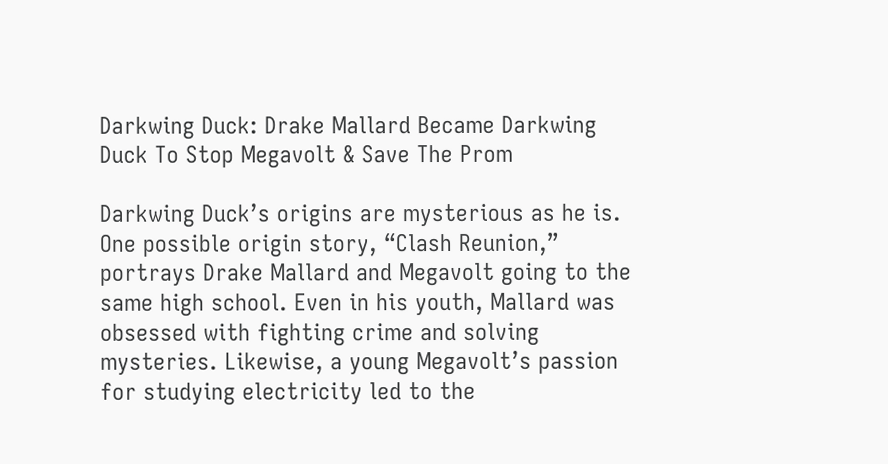Darkwing Duck: Drake Mallard Became Darkwing Duck To Stop Megavolt & Save The Prom

Darkwing Duck’s origins are mysterious as he is. One possible origin story, “Clash Reunion,” portrays Drake Mallard and Megavolt going to the same high school. Even in his youth, Mallard was obsessed with fighting crime and solving mysteries. Likewise, a young Megavolt’s passion for studying electricity led to the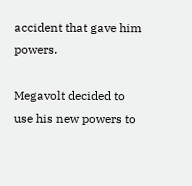accident that gave him powers.

Megavolt decided to use his new powers to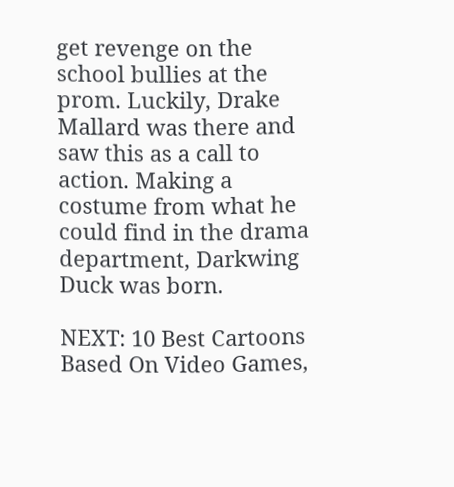get revenge on the school bullies at the prom. Luckily, Drake Mallard was there and saw this as a call to action. Making a costume from what he could find in the drama department, Darkwing Duck was born.

NEXT: 10 Best Cartoons Based On Video Games,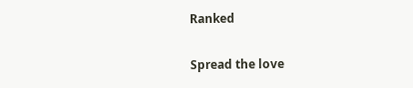Ranked

Spread the love